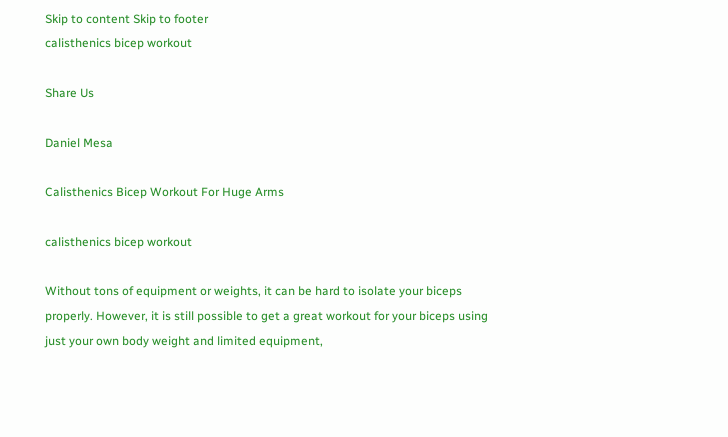Skip to content Skip to footer
calisthenics bicep workout

Share Us

Daniel Mesa

Calisthenics Bicep Workout For Huge Arms

calisthenics bicep workout

Without tons of equipment or weights, it can be hard to isolate your biceps properly. However, it is still possible to get a great workout for your biceps using just your own body weight and limited equipment,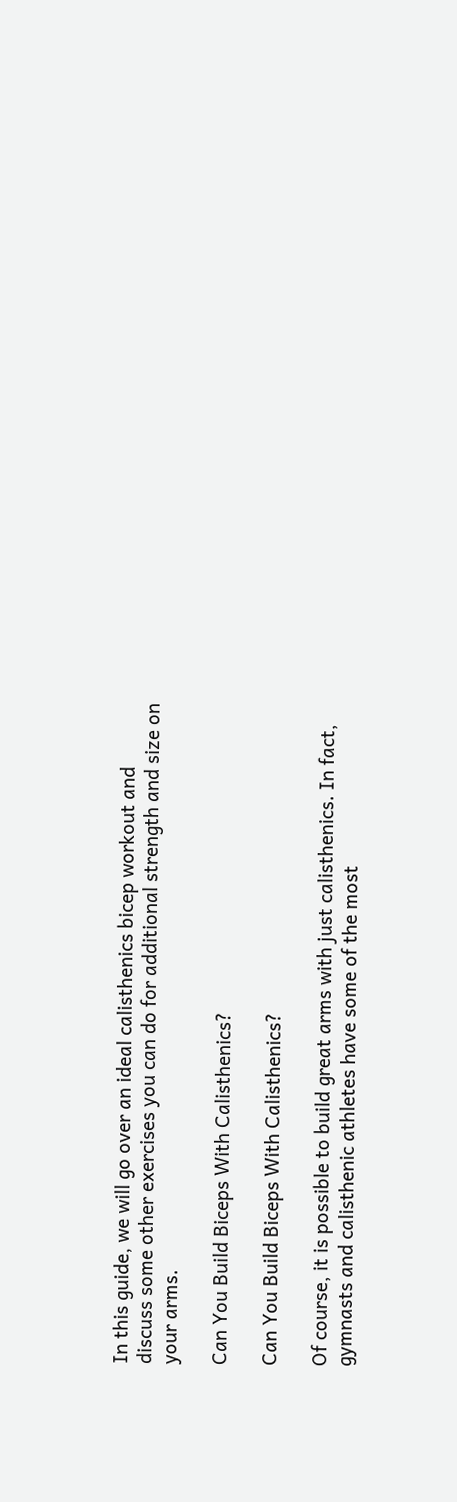In this guide, we will go over an ideal calisthenics bicep workout and discuss some other exercises you can do for additional strength and size on your arms.

Can You Build Biceps With Calisthenics?

Can You Build Biceps With Calisthenics?

Of course, it is possible to build great arms with just calisthenics. In fact, gymnasts and calisthenic athletes have some of the most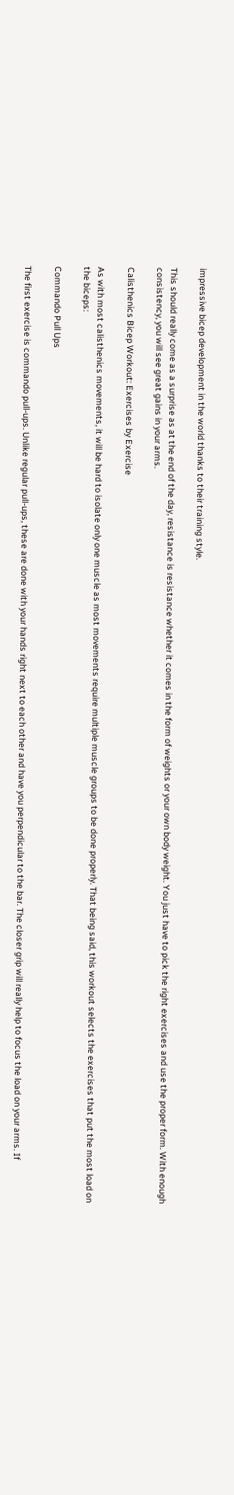impressive bicep development in the world thanks to their training style.

This should really come as a surprise as at the end of the day, resistance is resistance whether it comes in the form of weights or your own body weight. You just have to pick the right exercises and use the proper form. With enough consistency, you will see great gains in your arms.

Calisthenics Bicep Workout: Exercises by Exercise

As with most calisthenics movements, it will be hard to isolate only one muscle as most movements require multiple muscle groups to be done properly. That being said, this workout selects the exercises that put the most load on the biceps:

Commando Pull Ups

The first exercise is commando pull-ups. Unlike regular pull-ups, these are done with your hands right next to each other and have you perpendicular to the bar. The closer grip will really help to focus the load on your arms. If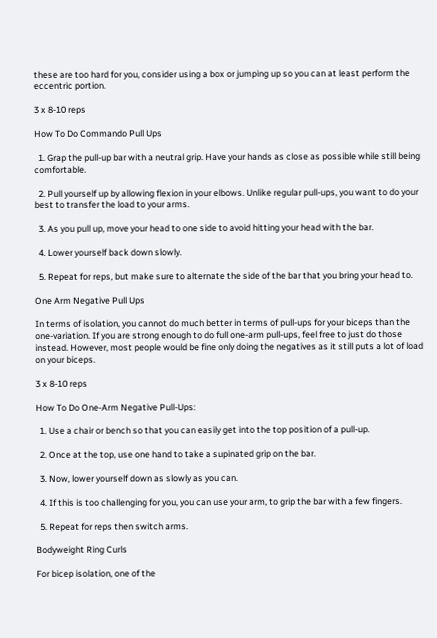these are too hard for you, consider using a box or jumping up so you can at least perform the eccentric portion.

3 x 8-10 reps

How To Do Commando Pull Ups

  1. Grap the pull-up bar with a neutral grip. Have your hands as close as possible while still being comfortable.

  2. Pull yourself up by allowing flexion in your elbows. Unlike regular pull-ups, you want to do your best to transfer the load to your arms.

  3. As you pull up, move your head to one side to avoid hitting your head with the bar.

  4. Lower yourself back down slowly.

  5. Repeat for reps, but make sure to alternate the side of the bar that you bring your head to.

One Arm Negative Pull Ups

In terms of isolation, you cannot do much better in terms of pull-ups for your biceps than the one-variation. If you are strong enough to do full one-arm pull-ups, feel free to just do those instead. However, most people would be fine only doing the negatives as it still puts a lot of load on your biceps.

3 x 8-10 reps

How To Do One-Arm Negative Pull-Ups:

  1. Use a chair or bench so that you can easily get into the top position of a pull-up.

  2. Once at the top, use one hand to take a supinated grip on the bar.

  3. Now, lower yourself down as slowly as you can.

  4. If this is too challenging for you, you can use your arm, to grip the bar with a few fingers.

  5. Repeat for reps then switch arms.

Bodyweight Ring Curls

For bicep isolation, one of the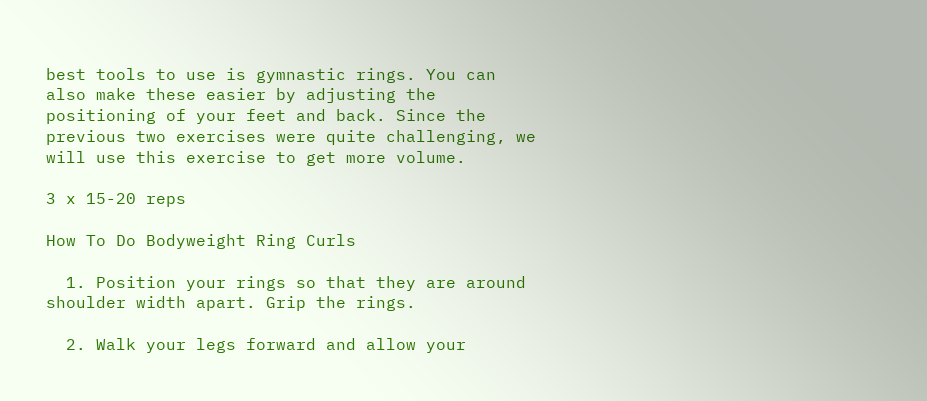best tools to use is gymnastic rings. You can also make these easier by adjusting the positioning of your feet and back. Since the previous two exercises were quite challenging, we will use this exercise to get more volume.

3 x 15-20 reps

How To Do Bodyweight Ring Curls

  1. Position your rings so that they are around shoulder width apart. Grip the rings.

  2. Walk your legs forward and allow your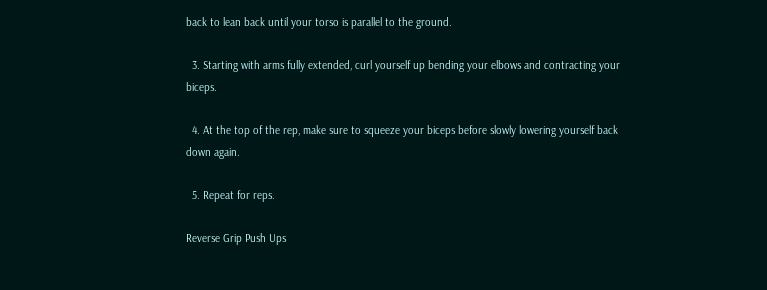back to lean back until your torso is parallel to the ground.

  3. Starting with arms fully extended, curl yourself up bending your elbows and contracting your biceps.

  4. At the top of the rep, make sure to squeeze your biceps before slowly lowering yourself back down again.

  5. Repeat for reps.

Reverse Grip Push Ups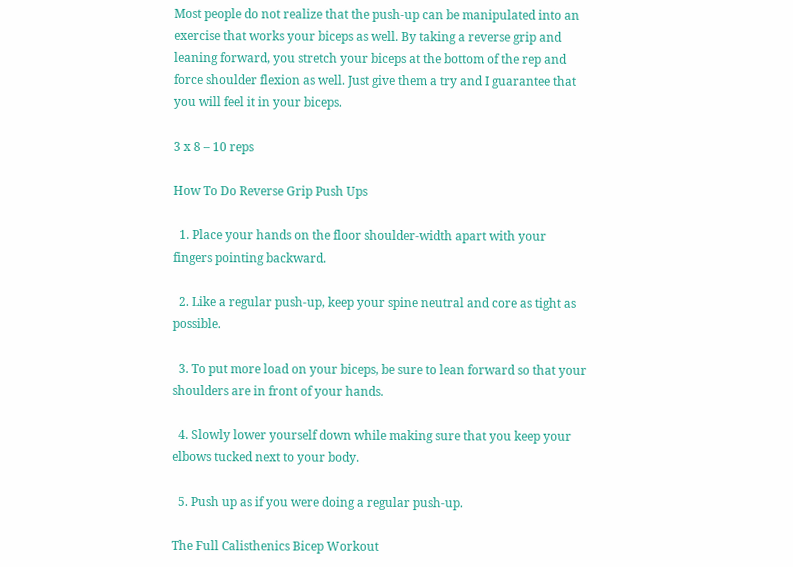Most people do not realize that the push-up can be manipulated into an exercise that works your biceps as well. By taking a reverse grip and leaning forward, you stretch your biceps at the bottom of the rep and force shoulder flexion as well. Just give them a try and I guarantee that you will feel it in your biceps.

3 x 8 – 10 reps

How To Do Reverse Grip Push Ups

  1. Place your hands on the floor shoulder-width apart with your fingers pointing backward.

  2. Like a regular push-up, keep your spine neutral and core as tight as possible.

  3. To put more load on your biceps, be sure to lean forward so that your shoulders are in front of your hands.

  4. Slowly lower yourself down while making sure that you keep your elbows tucked next to your body.

  5. Push up as if you were doing a regular push-up.

The Full Calisthenics Bicep Workout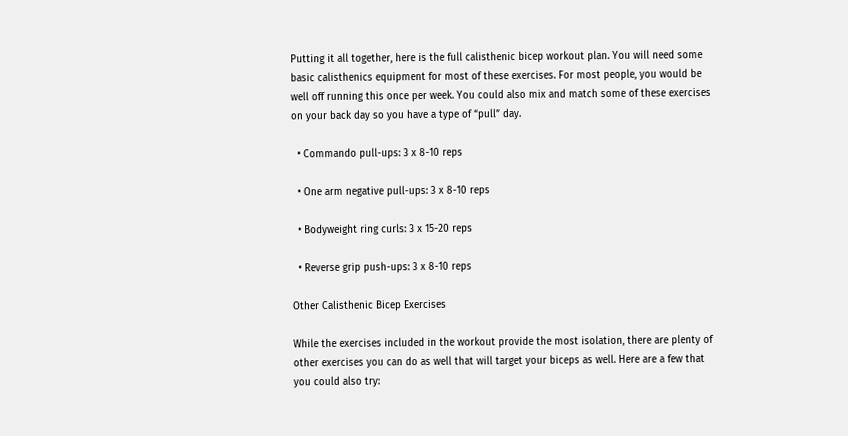Putting it all together, here is the full calisthenic bicep workout plan. You will need some basic calisthenics equipment for most of these exercises. For most people, you would be well off running this once per week. You could also mix and match some of these exercises on your back day so you have a type of “pull” day.

  • Commando pull-ups: 3 x 8-10 reps

  • One arm negative pull-ups: 3 x 8-10 reps

  • Bodyweight ring curls: 3 x 15-20 reps

  • Reverse grip push-ups: 3 x 8-10 reps

Other Calisthenic Bicep Exercises

While the exercises included in the workout provide the most isolation, there are plenty of other exercises you can do as well that will target your biceps as well. Here are a few that you could also try: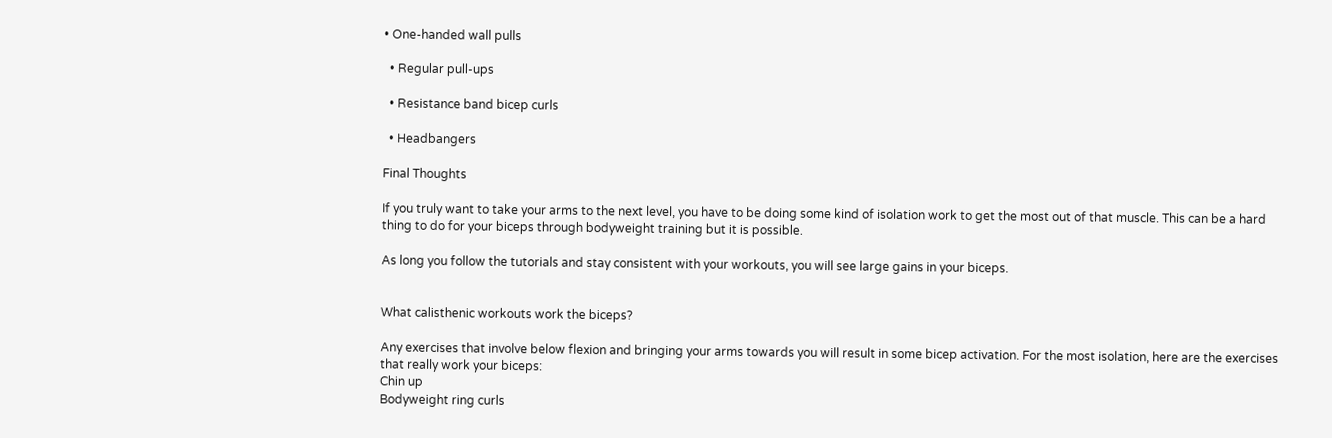• One-handed wall pulls

  • Regular pull-ups

  • Resistance band bicep curls

  • Headbangers

Final Thoughts

If you truly want to take your arms to the next level, you have to be doing some kind of isolation work to get the most out of that muscle. This can be a hard thing to do for your biceps through bodyweight training but it is possible.

As long you follow the tutorials and stay consistent with your workouts, you will see large gains in your biceps.


What calisthenic workouts work the biceps?

Any exercises that involve below flexion and bringing your arms towards you will result in some bicep activation. For the most isolation, here are the exercises that really work your biceps:
Chin up
Bodyweight ring curls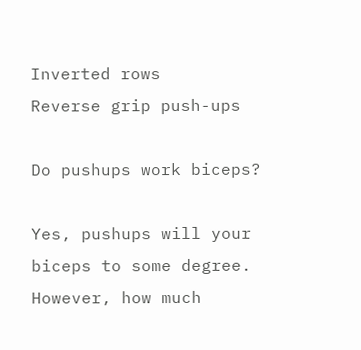Inverted rows
Reverse grip push-ups

Do pushups work biceps?

Yes, pushups will your biceps to some degree. However, how much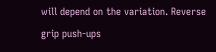will depend on the variation. Reverse grip push-ups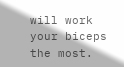will work your biceps the most.